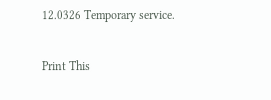12.0326 Temporary service.

Print This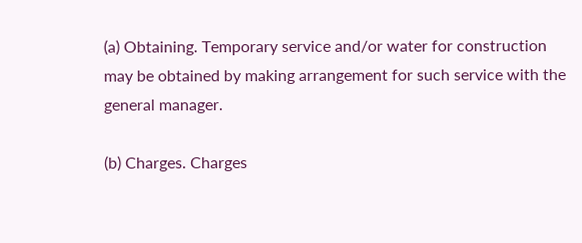(a) Obtaining. Temporary service and/or water for construction may be obtained by making arrangement for such service with the general manager.

(b) Charges. Charges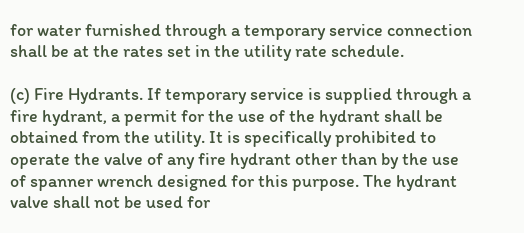for water furnished through a temporary service connection shall be at the rates set in the utility rate schedule.

(c) Fire Hydrants. If temporary service is supplied through a fire hydrant, a permit for the use of the hydrant shall be obtained from the utility. It is specifically prohibited to operate the valve of any fire hydrant other than by the use of spanner wrench designed for this purpose. The hydrant valve shall not be used for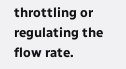throttling or regulating the flow rate.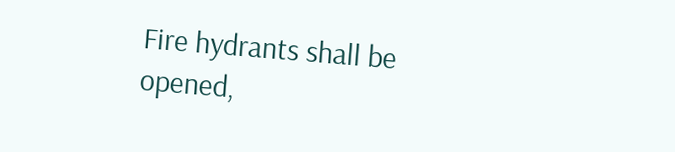Fire hydrants shall be opened,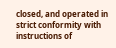closed, and operated in strict conformity with instructions of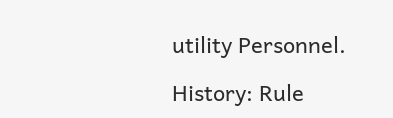utility Personnel.

History: Rule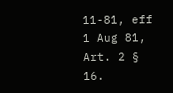11-81, eff 1 Aug 81, Art. 2 § 16.